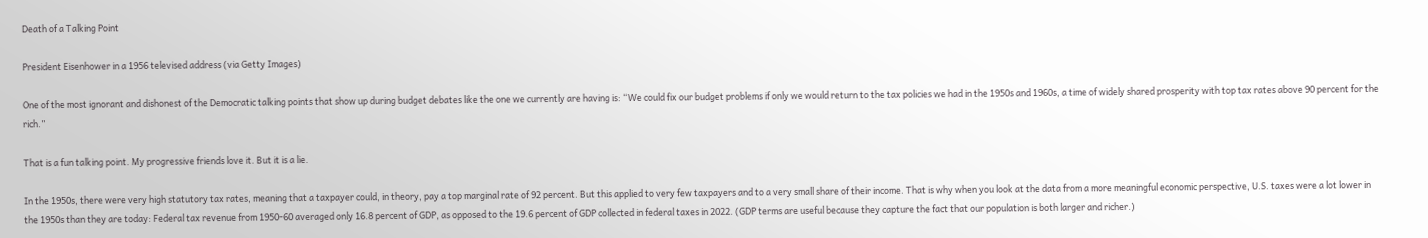Death of a Talking Point

President Eisenhower in a 1956 televised address (via Getty Images)

One of the most ignorant and dishonest of the Democratic talking points that show up during budget debates like the one we currently are having is: “We could fix our budget problems if only we would return to the tax policies we had in the 1950s and 1960s, a time of widely shared prosperity with top tax rates above 90 percent for the rich.”

That is a fun talking point. My progressive friends love it. But it is a lie.

In the 1950s, there were very high statutory tax rates, meaning that a taxpayer could, in theory, pay a top marginal rate of 92 percent. But this applied to very few taxpayers and to a very small share of their income. That is why when you look at the data from a more meaningful economic perspective, U.S. taxes were a lot lower in the 1950s than they are today: Federal tax revenue from 1950-60 averaged only 16.8 percent of GDP, as opposed to the 19.6 percent of GDP collected in federal taxes in 2022. (GDP terms are useful because they capture the fact that our population is both larger and richer.)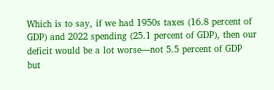Which is to say, if we had 1950s taxes (16.8 percent of GDP) and 2022 spending (25.1 percent of GDP), then our deficit would be a lot worse—not 5.5 percent of GDP but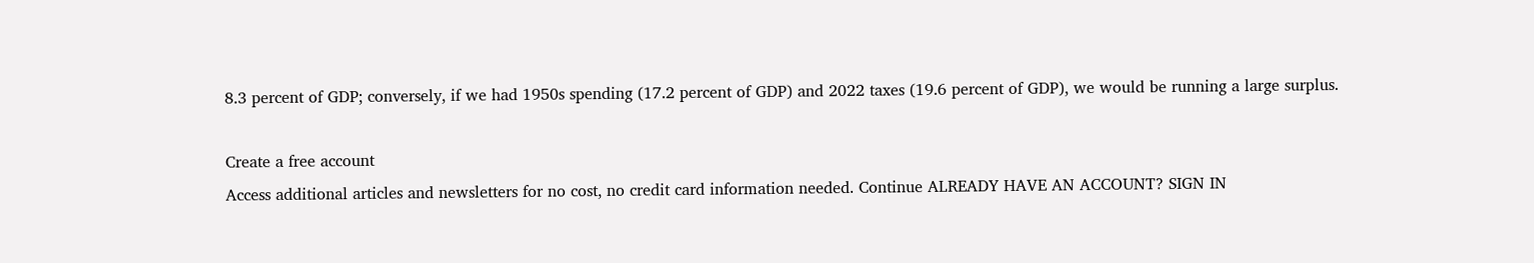8.3 percent of GDP; conversely, if we had 1950s spending (17.2 percent of GDP) and 2022 taxes (19.6 percent of GDP), we would be running a large surplus.

Create a free account
Access additional articles and newsletters for no cost, no credit card information needed. Continue ALREADY HAVE AN ACCOUNT? SIGN IN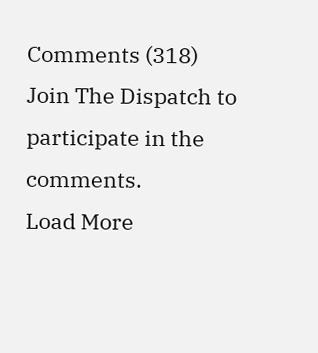Comments (318)
Join The Dispatch to participate in the comments.
Load More